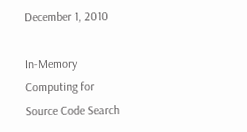December 1, 2010

In-Memory Computing for Source Code Search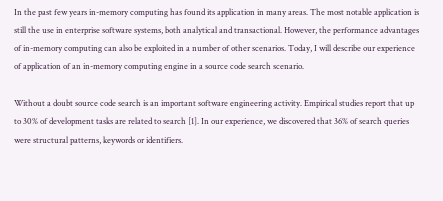In the past few years in-memory computing has found its application in many areas. The most notable application is still the use in enterprise software systems, both analytical and transactional. However, the performance advantages of in-memory computing can also be exploited in a number of other scenarios. Today, I will describe our experience of application of an in-memory computing engine in a source code search scenario.

Without a doubt source code search is an important software engineering activity. Empirical studies report that up to 30% of development tasks are related to search [1]. In our experience, we discovered that 36% of search queries were structural patterns, keywords or identifiers.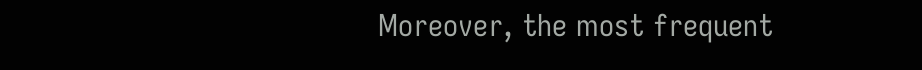Moreover, the most frequent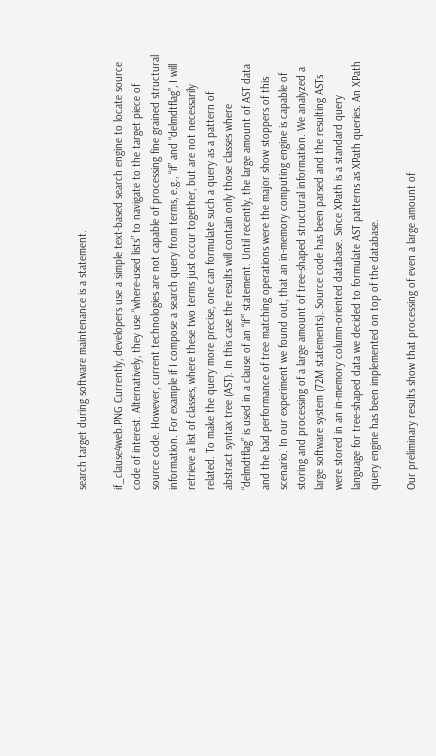search target during software maintenance is a statement.

if_clause4web.PNG Currently, developers use a simple text-based search engine to locate source code of interest. Alternatively, they use “where-used lists” to navigate to the target piece of source code. However, current technologies are not capable of processing fine grained structural information. For example if I compose a search query from terms, e.g., “if” and “delmdtflag”, I will retrieve a list of classes, where these two terms just occur together, but are not necessarily related. To make the query more precise, one can formulate such a query as a pattern of abstract syntax tree (AST). In this case the results will contain only those classes where “delmdtflag” is used in a clause of an “if´” statement. Until recently, the large amount of AST data and the bad performance of tree matching operations were the major show stoppers of this scenario. In our experiment we found out, that an in-memory computing engine is capable of storing and processing of a large amount of tree-shaped structural information. We analyzed a large software system (72M statements). Source code has been parsed and the resulting ASTs were stored in an in-memory column-oriented database. Since XPath is a standard query language for tree-shaped data we decided to formulate AST patterns as XPath queries. An XPath query engine has been implemented on top of the database.

Our preliminary results show that processing of even a large amount of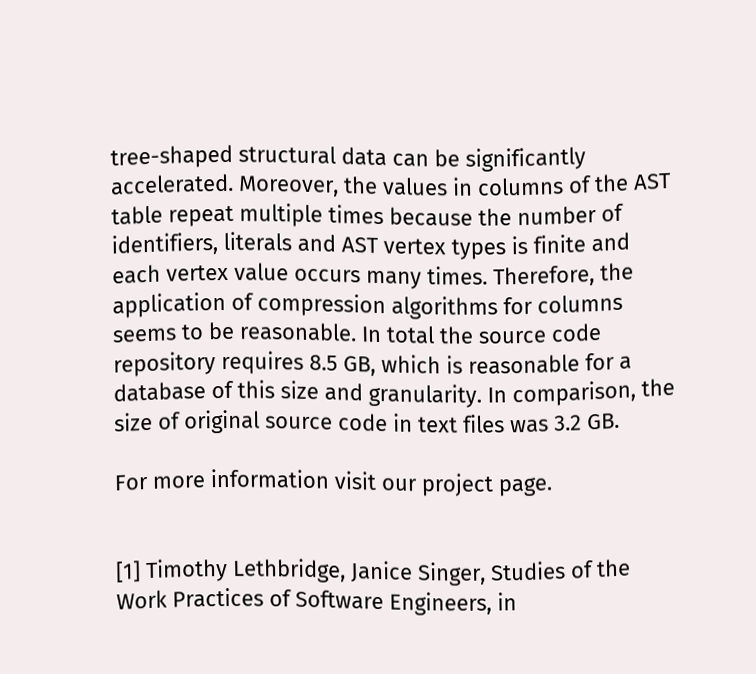tree-shaped structural data can be significantly accelerated. Moreover, the values in columns of the AST table repeat multiple times because the number of identifiers, literals and AST vertex types is finite and each vertex value occurs many times. Therefore, the application of compression algorithms for columns seems to be reasonable. In total the source code repository requires 8.5 GB, which is reasonable for a database of this size and granularity. In comparison, the size of original source code in text files was 3.2 GB.

For more information visit our project page.


[1] Timothy Lethbridge, Janice Singer, Studies of the Work Practices of Software Engineers, in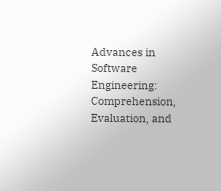Advances in Software Engineering: Comprehension, Evaluation, and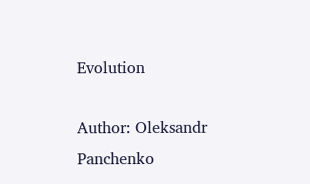Evolution

Author: Oleksandr Panchenko